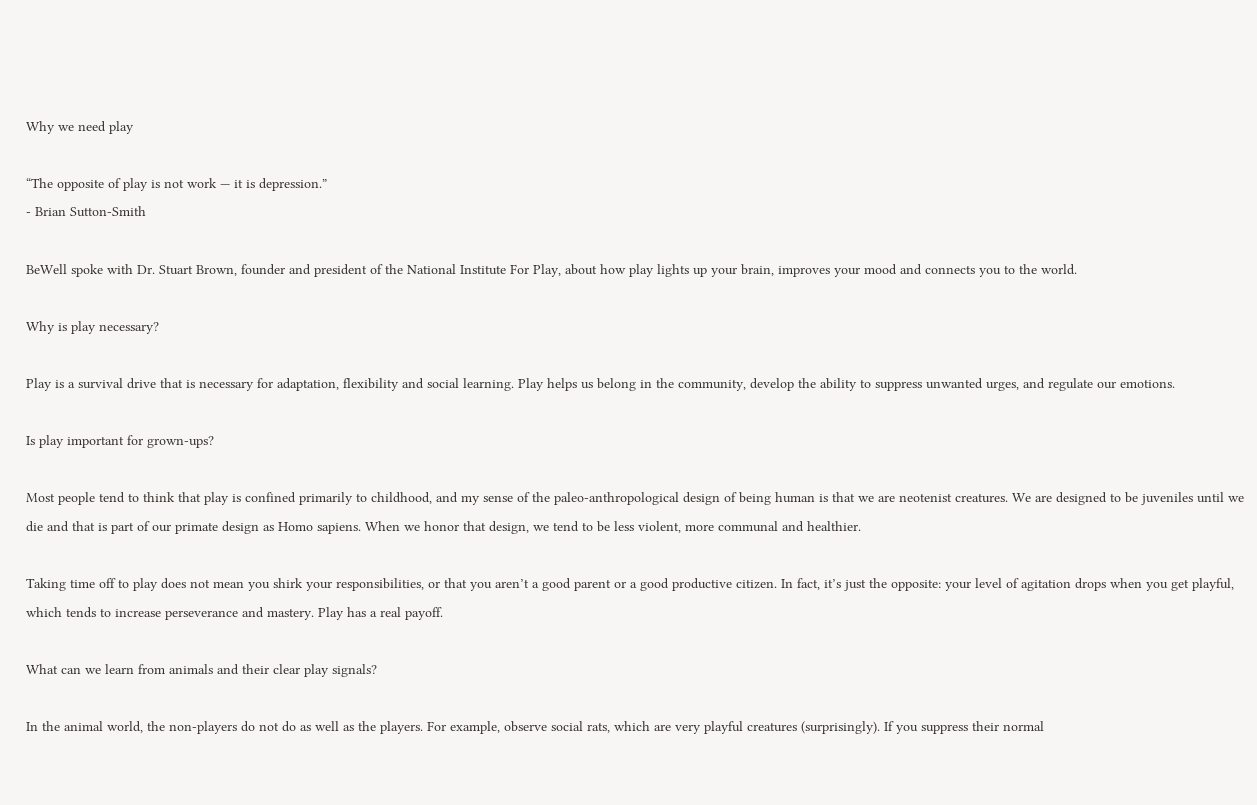Why we need play

“The opposite of play is not work — it is depression.”
- Brian Sutton-Smith

BeWell spoke with Dr. Stuart Brown, founder and president of the National Institute For Play, about how play lights up your brain, improves your mood and connects you to the world.

Why is play necessary?

Play is a survival drive that is necessary for adaptation, flexibility and social learning. Play helps us belong in the community, develop the ability to suppress unwanted urges, and regulate our emotions.

Is play important for grown-ups?

Most people tend to think that play is confined primarily to childhood, and my sense of the paleo-anthropological design of being human is that we are neotenist creatures. We are designed to be juveniles until we die and that is part of our primate design as Homo sapiens. When we honor that design, we tend to be less violent, more communal and healthier.

Taking time off to play does not mean you shirk your responsibilities, or that you aren’t a good parent or a good productive citizen. In fact, it’s just the opposite: your level of agitation drops when you get playful, which tends to increase perseverance and mastery. Play has a real payoff.

What can we learn from animals and their clear play signals?

In the animal world, the non-players do not do as well as the players. For example, observe social rats, which are very playful creatures (surprisingly). If you suppress their normal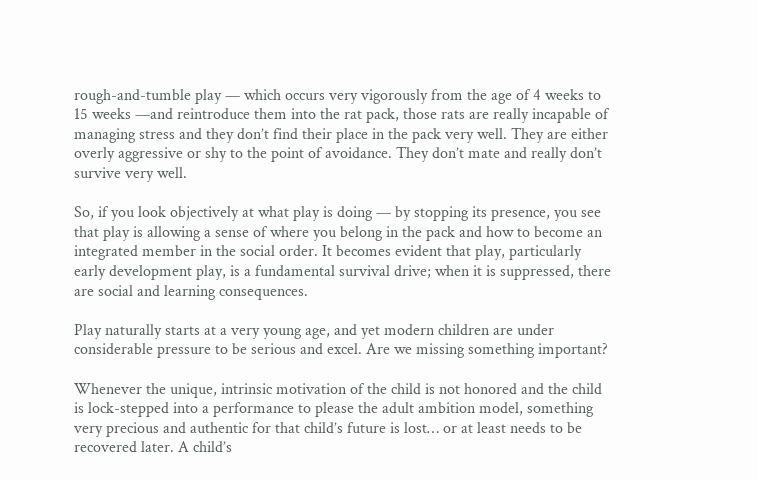rough-and-tumble play — which occurs very vigorously from the age of 4 weeks to 15 weeks —and reintroduce them into the rat pack, those rats are really incapable of managing stress and they don’t find their place in the pack very well. They are either overly aggressive or shy to the point of avoidance. They don’t mate and really don’t survive very well.

So, if you look objectively at what play is doing — by stopping its presence, you see that play is allowing a sense of where you belong in the pack and how to become an integrated member in the social order. It becomes evident that play, particularly early development play, is a fundamental survival drive; when it is suppressed, there are social and learning consequences.

Play naturally starts at a very young age, and yet modern children are under considerable pressure to be serious and excel. Are we missing something important?

Whenever the unique, intrinsic motivation of the child is not honored and the child is lock-stepped into a performance to please the adult ambition model, something very precious and authentic for that child’s future is lost… or at least needs to be recovered later. A child’s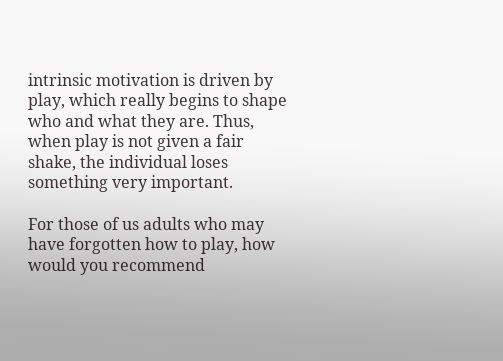intrinsic motivation is driven by play, which really begins to shape who and what they are. Thus, when play is not given a fair shake, the individual loses something very important.

For those of us adults who may have forgotten how to play, how would you recommend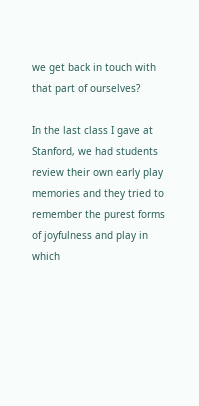we get back in touch with that part of ourselves?

In the last class I gave at Stanford, we had students review their own early play memories and they tried to remember the purest forms of joyfulness and play in which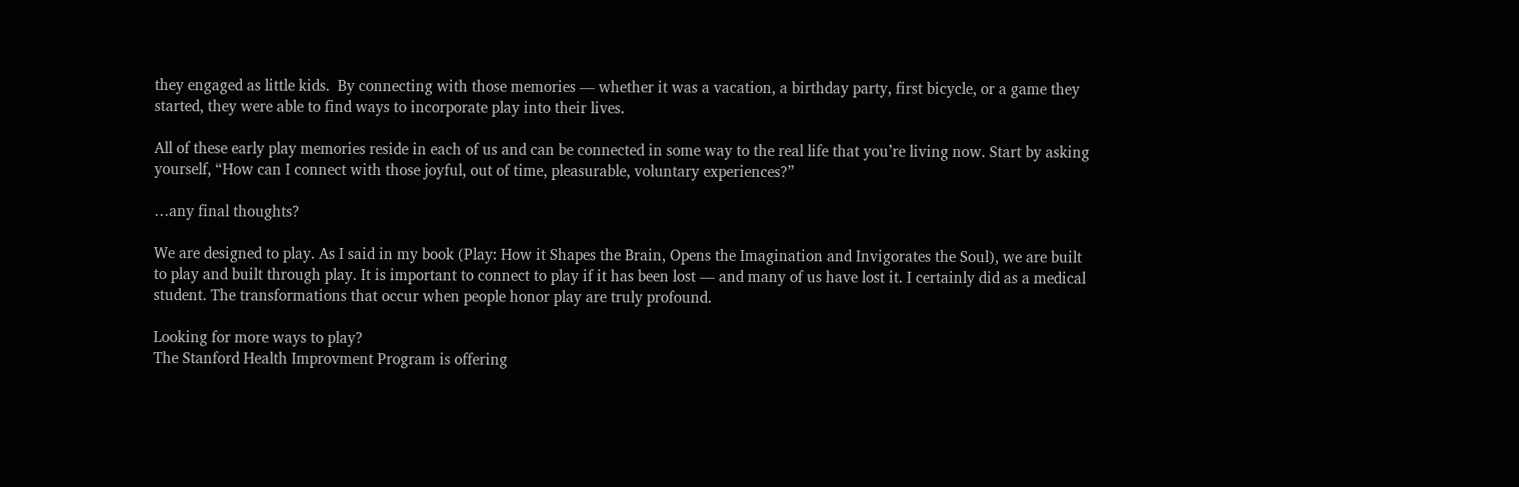they engaged as little kids.  By connecting with those memories — whether it was a vacation, a birthday party, first bicycle, or a game they started, they were able to find ways to incorporate play into their lives.

All of these early play memories reside in each of us and can be connected in some way to the real life that you’re living now. Start by asking yourself, “How can I connect with those joyful, out of time, pleasurable, voluntary experiences?”

…any final thoughts?

We are designed to play. As I said in my book (Play: How it Shapes the Brain, Opens the Imagination and Invigorates the Soul), we are built to play and built through play. It is important to connect to play if it has been lost — and many of us have lost it. I certainly did as a medical student. The transformations that occur when people honor play are truly profound.

Looking for more ways to play?
The Stanford Health Improvment Program is offering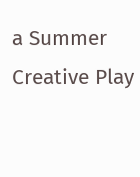a Summer Creative Play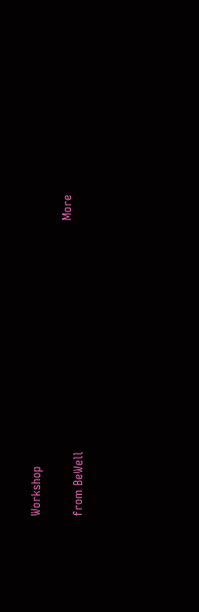Workshop

                                                                          More from BeWell